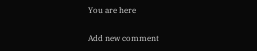You are here

Add new comment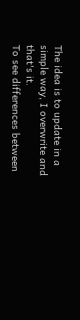The idea is to update in a simple way, I overwrite and that's it.
To see differences between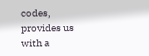codes, provides us with a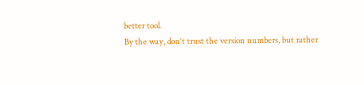better tool.
By the way, don't trust the version numbers, but rather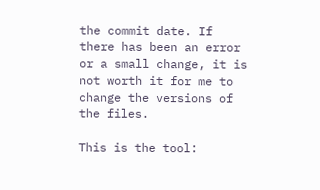the commit date. If there has been an error or a small change, it is not worth it for me to change the versions of the files.

This is the tool: